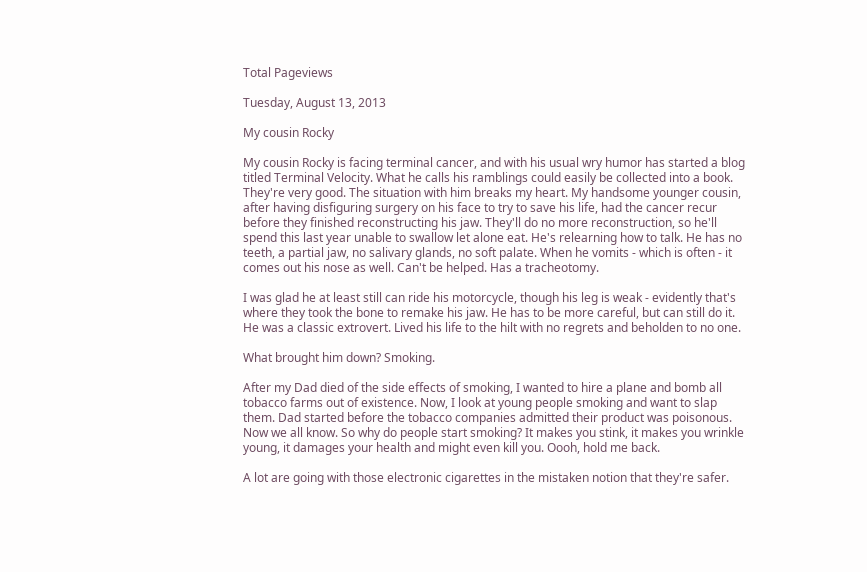Total Pageviews

Tuesday, August 13, 2013

My cousin Rocky

My cousin Rocky is facing terminal cancer, and with his usual wry humor has started a blog titled Terminal Velocity. What he calls his ramblings could easily be collected into a book. They're very good. The situation with him breaks my heart. My handsome younger cousin, after having disfiguring surgery on his face to try to save his life, had the cancer recur before they finished reconstructing his jaw. They'll do no more reconstruction, so he'll spend this last year unable to swallow let alone eat. He's relearning how to talk. He has no teeth, a partial jaw, no salivary glands, no soft palate. When he vomits - which is often - it comes out his nose as well. Can't be helped. Has a tracheotomy.

I was glad he at least still can ride his motorcycle, though his leg is weak - evidently that's where they took the bone to remake his jaw. He has to be more careful, but can still do it. He was a classic extrovert. Lived his life to the hilt with no regrets and beholden to no one.

What brought him down? Smoking.

After my Dad died of the side effects of smoking, I wanted to hire a plane and bomb all tobacco farms out of existence. Now, I look at young people smoking and want to slap them. Dad started before the tobacco companies admitted their product was poisonous. Now we all know. So why do people start smoking? It makes you stink, it makes you wrinkle young, it damages your health and might even kill you. Oooh, hold me back.

A lot are going with those electronic cigarettes in the mistaken notion that they're safer.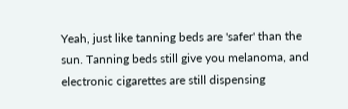Yeah, just like tanning beds are 'safer' than the sun. Tanning beds still give you melanoma, and electronic cigarettes are still dispensing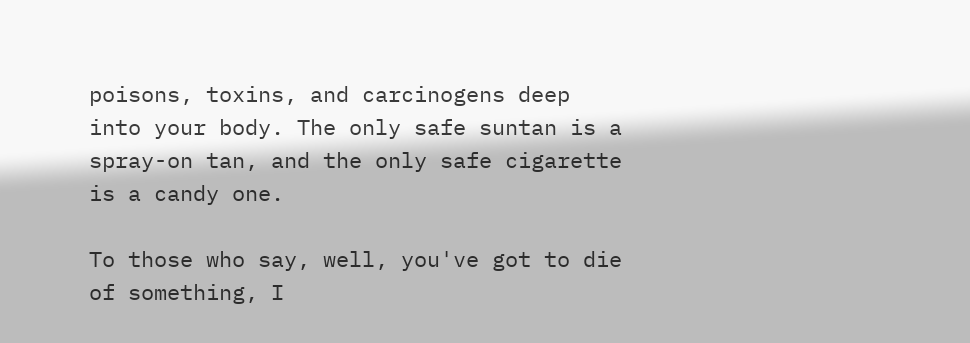poisons, toxins, and carcinogens deep into your body. The only safe suntan is a spray-on tan, and the only safe cigarette is a candy one.

To those who say, well, you've got to die of something, I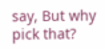say, But why pick that?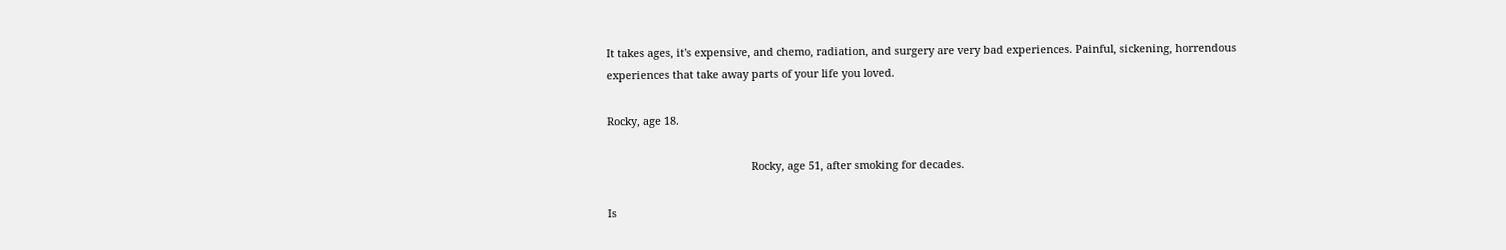It takes ages, it's expensive, and chemo, radiation, and surgery are very bad experiences. Painful, sickening, horrendous experiences that take away parts of your life you loved.

Rocky, age 18.

                                                Rocky, age 51, after smoking for decades.

Is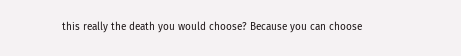this really the death you would choose? Because you can choose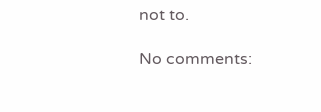not to.

No comments: